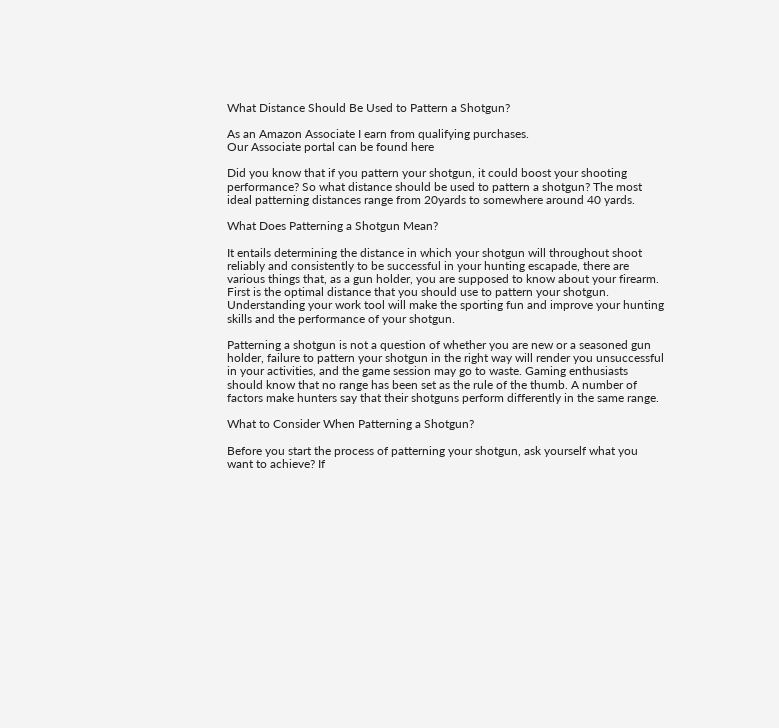What Distance Should Be Used to Pattern a Shotgun?

As an Amazon Associate I earn from qualifying purchases.
Our Associate portal can be found here

Did you know that if you pattern your shotgun, it could boost your shooting performance? So what distance should be used to pattern a shotgun? The most ideal patterning distances range from 20yards to somewhere around 40 yards.

What Does Patterning a Shotgun Mean?

It entails determining the distance in which your shotgun will throughout shoot reliably and consistently to be successful in your hunting escapade, there are various things that, as a gun holder, you are supposed to know about your firearm. First is the optimal distance that you should use to pattern your shotgun. Understanding your work tool will make the sporting fun and improve your hunting skills and the performance of your shotgun.

Patterning a shotgun is not a question of whether you are new or a seasoned gun holder, failure to pattern your shotgun in the right way will render you unsuccessful in your activities, and the game session may go to waste. Gaming enthusiasts should know that no range has been set as the rule of the thumb. A number of factors make hunters say that their shotguns perform differently in the same range.

What to Consider When Patterning a Shotgun?

Before you start the process of patterning your shotgun, ask yourself what you want to achieve? If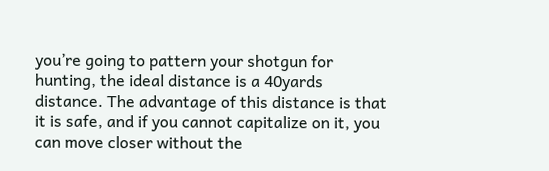you’re going to pattern your shotgun for hunting, the ideal distance is a 40yards distance. The advantage of this distance is that it is safe, and if you cannot capitalize on it, you can move closer without the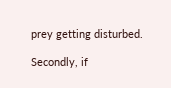prey getting disturbed.

Secondly, if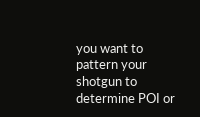you want to pattern your shotgun to determine POI or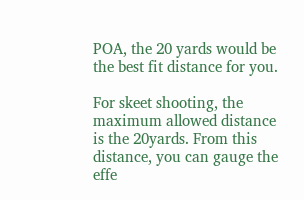POA, the 20 yards would be the best fit distance for you.

For skeet shooting, the maximum allowed distance is the 20yards. From this distance, you can gauge the effe